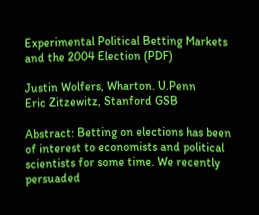Experimental Political Betting Markets and the 2004 Election (PDF)

Justin Wolfers, Wharton. U.Penn
Eric Zitzewitz, Stanford GSB

Abstract: Betting on elections has been of interest to economists and political scientists for some time. We recently persuaded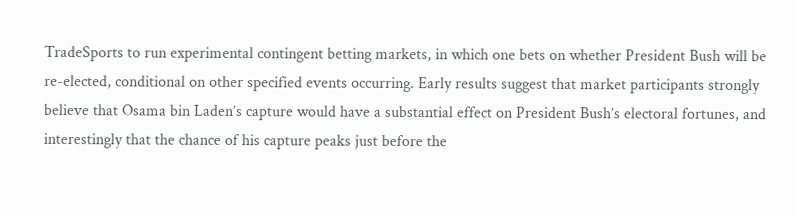TradeSports to run experimental contingent betting markets, in which one bets on whether President Bush will be re-elected, conditional on other specified events occurring. Early results suggest that market participants strongly believe that Osama bin Laden’s capture would have a substantial effect on President Bush’s electoral fortunes, and interestingly that the chance of his capture peaks just before the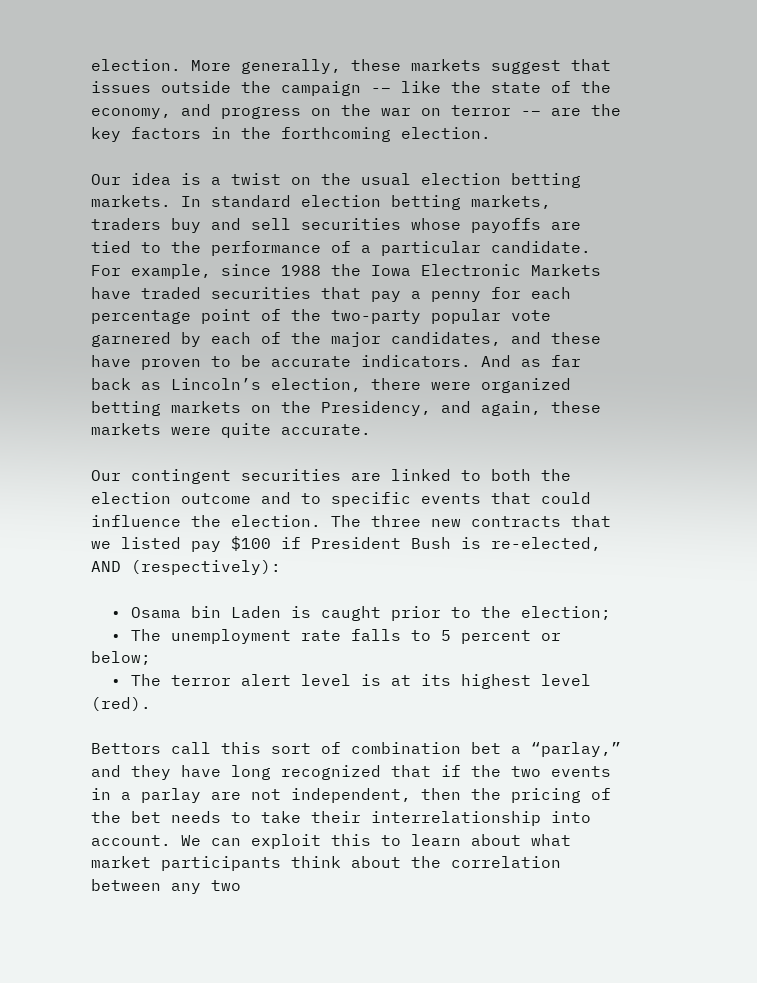election. More generally, these markets suggest that issues outside the campaign -– like the state of the economy, and progress on the war on terror -– are the key factors in the forthcoming election.

Our idea is a twist on the usual election betting markets. In standard election betting markets, traders buy and sell securities whose payoffs are tied to the performance of a particular candidate. For example, since 1988 the Iowa Electronic Markets have traded securities that pay a penny for each percentage point of the two-party popular vote garnered by each of the major candidates, and these have proven to be accurate indicators. And as far back as Lincoln’s election, there were organized betting markets on the Presidency, and again, these markets were quite accurate.

Our contingent securities are linked to both the election outcome and to specific events that could influence the election. The three new contracts that we listed pay $100 if President Bush is re-elected, AND (respectively):

  • Osama bin Laden is caught prior to the election;
  • The unemployment rate falls to 5 percent or below;
  • The terror alert level is at its highest level (red).

Bettors call this sort of combination bet a “parlay,” and they have long recognized that if the two events in a parlay are not independent, then the pricing of the bet needs to take their interrelationship into account. We can exploit this to learn about what market participants think about the correlation between any two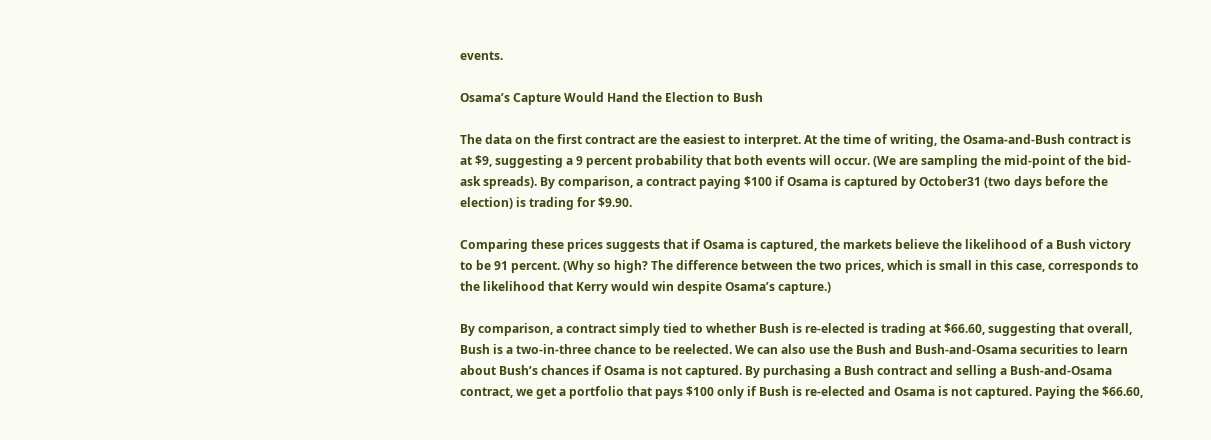events.

Osama’s Capture Would Hand the Election to Bush

The data on the first contract are the easiest to interpret. At the time of writing, the Osama-and-Bush contract is at $9, suggesting a 9 percent probability that both events will occur. (We are sampling the mid-point of the bid-ask spreads). By comparison, a contract paying $100 if Osama is captured by October31 (two days before the election) is trading for $9.90.

Comparing these prices suggests that if Osama is captured, the markets believe the likelihood of a Bush victory to be 91 percent. (Why so high? The difference between the two prices, which is small in this case, corresponds to the likelihood that Kerry would win despite Osama’s capture.)

By comparison, a contract simply tied to whether Bush is re-elected is trading at $66.60, suggesting that overall, Bush is a two-in-three chance to be reelected. We can also use the Bush and Bush-and-Osama securities to learn about Bush’s chances if Osama is not captured. By purchasing a Bush contract and selling a Bush-and-Osama contract, we get a portfolio that pays $100 only if Bush is re-elected and Osama is not captured. Paying the $66.60,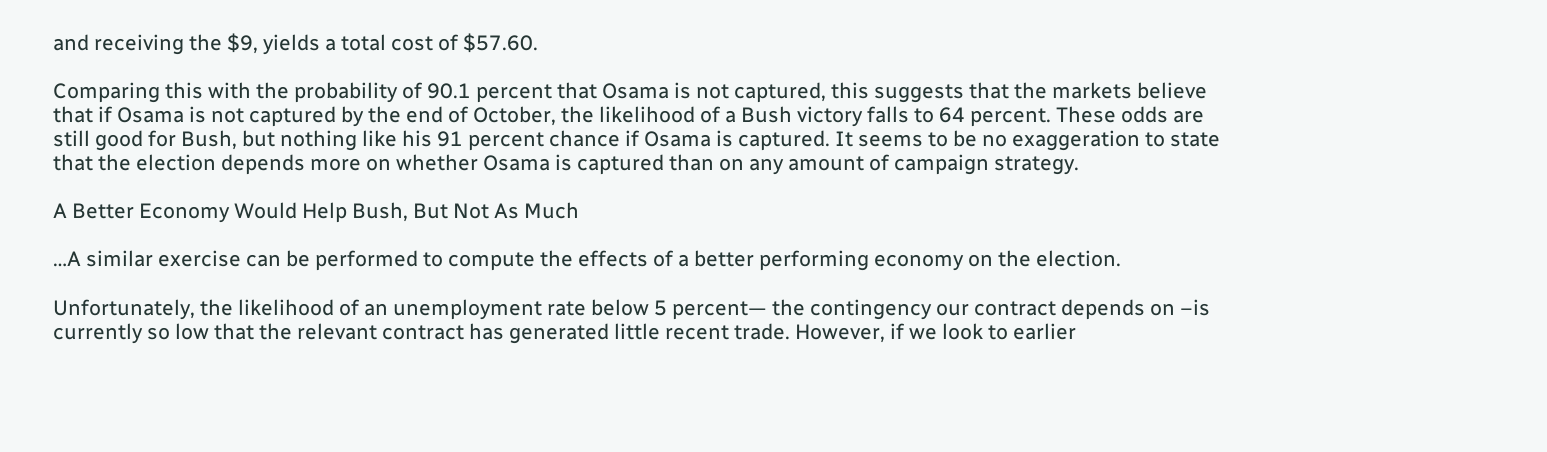and receiving the $9, yields a total cost of $57.60.

Comparing this with the probability of 90.1 percent that Osama is not captured, this suggests that the markets believe that if Osama is not captured by the end of October, the likelihood of a Bush victory falls to 64 percent. These odds are still good for Bush, but nothing like his 91 percent chance if Osama is captured. It seems to be no exaggeration to state that the election depends more on whether Osama is captured than on any amount of campaign strategy.

A Better Economy Would Help Bush, But Not As Much

…A similar exercise can be performed to compute the effects of a better performing economy on the election.

Unfortunately, the likelihood of an unemployment rate below 5 percent— the contingency our contract depends on –is currently so low that the relevant contract has generated little recent trade. However, if we look to earlier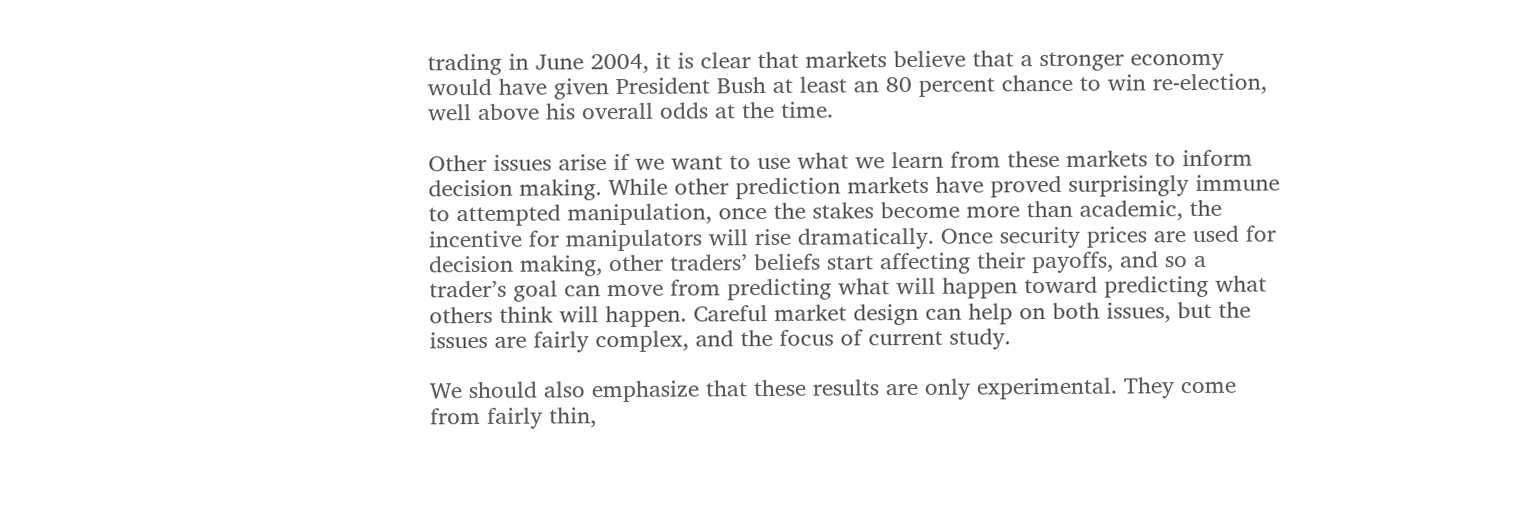trading in June 2004, it is clear that markets believe that a stronger economy would have given President Bush at least an 80 percent chance to win re-election, well above his overall odds at the time.

Other issues arise if we want to use what we learn from these markets to inform decision making. While other prediction markets have proved surprisingly immune to attempted manipulation, once the stakes become more than academic, the incentive for manipulators will rise dramatically. Once security prices are used for decision making, other traders’ beliefs start affecting their payoffs, and so a trader’s goal can move from predicting what will happen toward predicting what others think will happen. Careful market design can help on both issues, but the issues are fairly complex, and the focus of current study.

We should also emphasize that these results are only experimental. They come from fairly thin,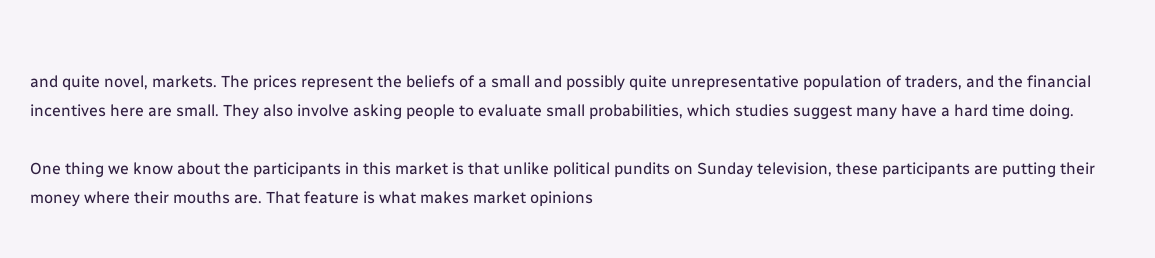and quite novel, markets. The prices represent the beliefs of a small and possibly quite unrepresentative population of traders, and the financial incentives here are small. They also involve asking people to evaluate small probabilities, which studies suggest many have a hard time doing.

One thing we know about the participants in this market is that unlike political pundits on Sunday television, these participants are putting their money where their mouths are. That feature is what makes market opinions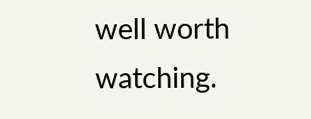well worth watching.